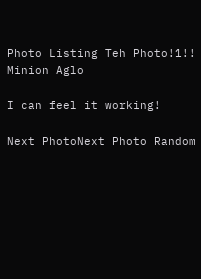Photo Listing Teh Photo!1!!
Minion Aglo

I can feel it working!

Next PhotoNext Photo Random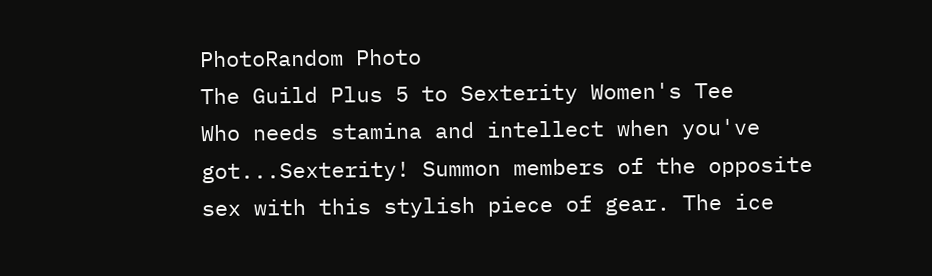PhotoRandom Photo
The Guild Plus 5 to Sexterity Women's Tee
Who needs stamina and intellect when you've got...Sexterity! Summon members of the opposite sex with this stylish piece of gear. The ice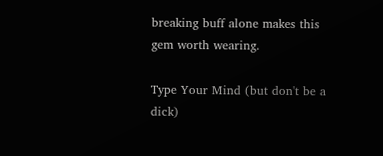breaking buff alone makes this gem worth wearing.

Type Your Mind (but don't be a dick)